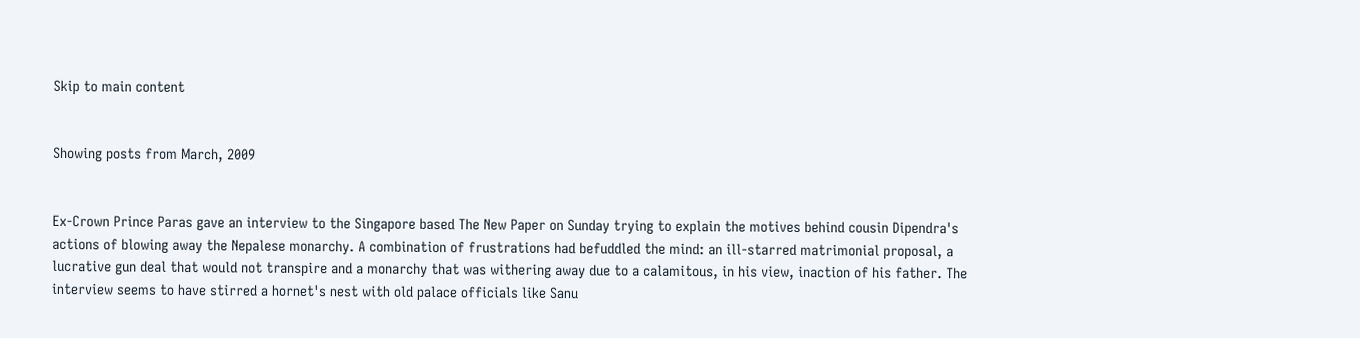Skip to main content


Showing posts from March, 2009


Ex-Crown Prince Paras gave an interview to the Singapore based The New Paper on Sunday trying to explain the motives behind cousin Dipendra's actions of blowing away the Nepalese monarchy. A combination of frustrations had befuddled the mind: an ill-starred matrimonial proposal, a lucrative gun deal that would not transpire and a monarchy that was withering away due to a calamitous, in his view, inaction of his father. The interview seems to have stirred a hornet's nest with old palace officials like Sanu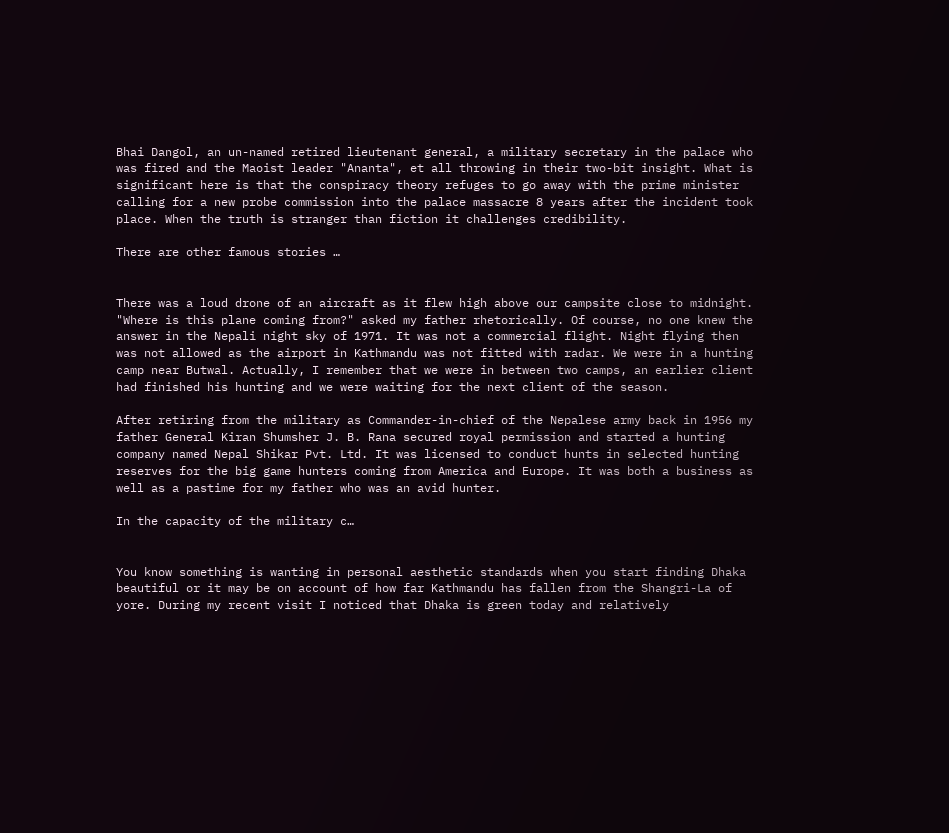Bhai Dangol, an un-named retired lieutenant general, a military secretary in the palace who was fired and the Maoist leader "Ananta", et all throwing in their two-bit insight. What is significant here is that the conspiracy theory refuges to go away with the prime minister calling for a new probe commission into the palace massacre 8 years after the incident took place. When the truth is stranger than fiction it challenges credibility.

There are other famous stories …


There was a loud drone of an aircraft as it flew high above our campsite close to midnight. "Where is this plane coming from?" asked my father rhetorically. Of course, no one knew the answer in the Nepali night sky of 1971. It was not a commercial flight. Night flying then was not allowed as the airport in Kathmandu was not fitted with radar. We were in a hunting camp near Butwal. Actually, I remember that we were in between two camps, an earlier client had finished his hunting and we were waiting for the next client of the season.

After retiring from the military as Commander-in-chief of the Nepalese army back in 1956 my father General Kiran Shumsher J. B. Rana secured royal permission and started a hunting company named Nepal Shikar Pvt. Ltd. It was licensed to conduct hunts in selected hunting reserves for the big game hunters coming from America and Europe. It was both a business as well as a pastime for my father who was an avid hunter.

In the capacity of the military c…


You know something is wanting in personal aesthetic standards when you start finding Dhaka beautiful or it may be on account of how far Kathmandu has fallen from the Shangri-La of yore. During my recent visit I noticed that Dhaka is green today and relatively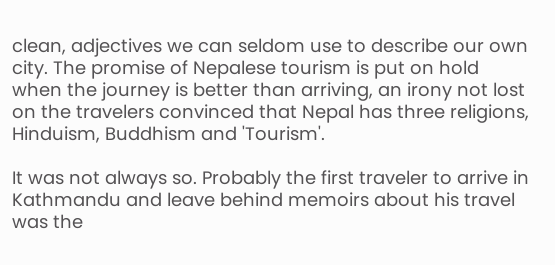clean, adjectives we can seldom use to describe our own city. The promise of Nepalese tourism is put on hold when the journey is better than arriving, an irony not lost on the travelers convinced that Nepal has three religions, Hinduism, Buddhism and 'Tourism'.

It was not always so. Probably the first traveler to arrive in Kathmandu and leave behind memoirs about his travel was the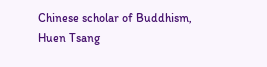Chinese scholar of Buddhism, Huen Tsang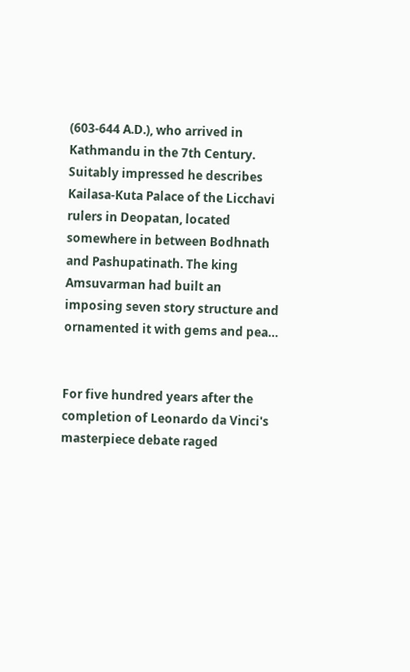(603-644 A.D.), who arrived in Kathmandu in the 7th Century. Suitably impressed he describes Kailasa-Kuta Palace of the Licchavi rulers in Deopatan, located somewhere in between Bodhnath and Pashupatinath. The king Amsuvarman had built an imposing seven story structure and ornamented it with gems and pea…


For five hundred years after the completion of Leonardo da Vinci's masterpiece debate raged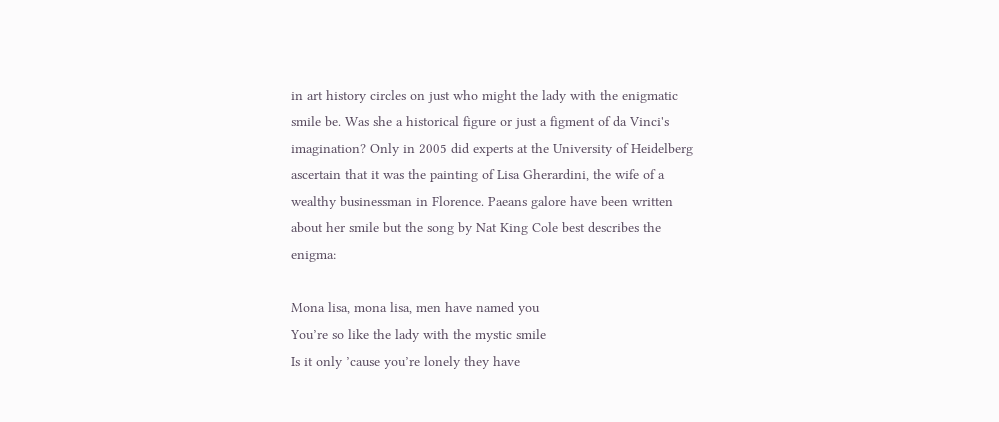in art history circles on just who might the lady with the enigmatic smile be. Was she a historical figure or just a figment of da Vinci's imagination? Only in 2005 did experts at the University of Heidelberg ascertain that it was the painting of Lisa Gherardini, the wife of a wealthy businessman in Florence. Paeans galore have been written about her smile but the song by Nat King Cole best describes the enigma:

Mona lisa, mona lisa, men have named you
You’re so like the lady with the mystic smile
Is it only ’cause you’re lonely they have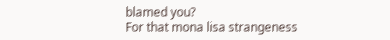blamed you?
For that mona lisa strangeness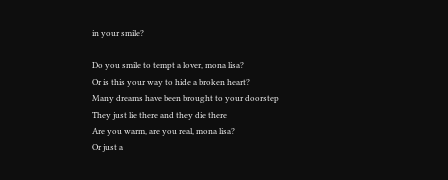in your smile?

Do you smile to tempt a lover, mona lisa?
Or is this your way to hide a broken heart?
Many dreams have been brought to your doorstep
They just lie there and they die there
Are you warm, are you real, mona lisa?
Or just a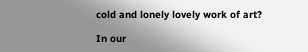cold and lonely lovely work of art?

In our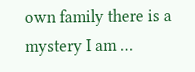own family there is a mystery I am …